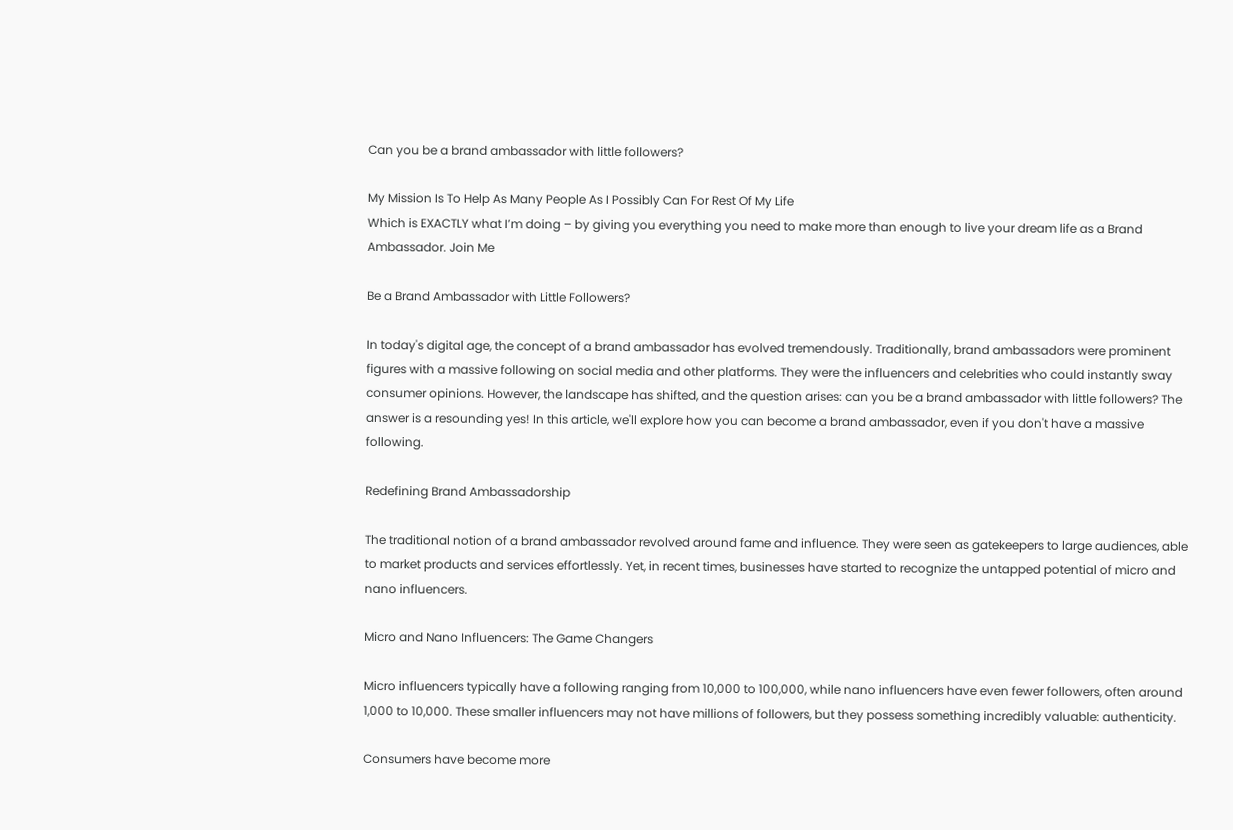Can you be a brand ambassador with little followers?

My Mission Is To Help As Many People As I Possibly Can For Rest Of My Life
Which is EXACTLY what I’m doing – by giving you everything you need to make more than enough to live your dream life as a Brand Ambassador. Join Me

Be a Brand Ambassador with Little Followers?

In today's digital age, the concept of a brand ambassador has evolved tremendously. Traditionally, brand ambassadors were prominent figures with a massive following on social media and other platforms. They were the influencers and celebrities who could instantly sway consumer opinions. However, the landscape has shifted, and the question arises: can you be a brand ambassador with little followers? The answer is a resounding yes! In this article, we'll explore how you can become a brand ambassador, even if you don't have a massive following.

Redefining Brand Ambassadorship

The traditional notion of a brand ambassador revolved around fame and influence. They were seen as gatekeepers to large audiences, able to market products and services effortlessly. Yet, in recent times, businesses have started to recognize the untapped potential of micro and nano influencers.

Micro and Nano Influencers: The Game Changers

Micro influencers typically have a following ranging from 10,000 to 100,000, while nano influencers have even fewer followers, often around 1,000 to 10,000. These smaller influencers may not have millions of followers, but they possess something incredibly valuable: authenticity.

Consumers have become more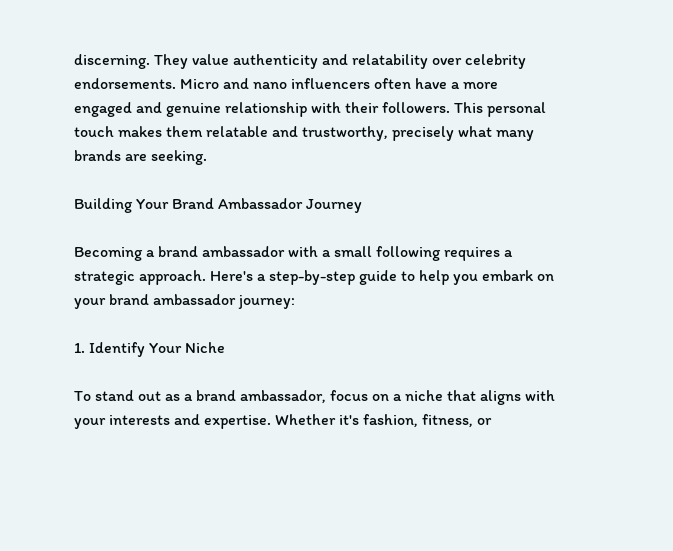discerning. They value authenticity and relatability over celebrity endorsements. Micro and nano influencers often have a more engaged and genuine relationship with their followers. This personal touch makes them relatable and trustworthy, precisely what many brands are seeking.

Building Your Brand Ambassador Journey

Becoming a brand ambassador with a small following requires a strategic approach. Here's a step-by-step guide to help you embark on your brand ambassador journey:

1. Identify Your Niche

To stand out as a brand ambassador, focus on a niche that aligns with your interests and expertise. Whether it's fashion, fitness, or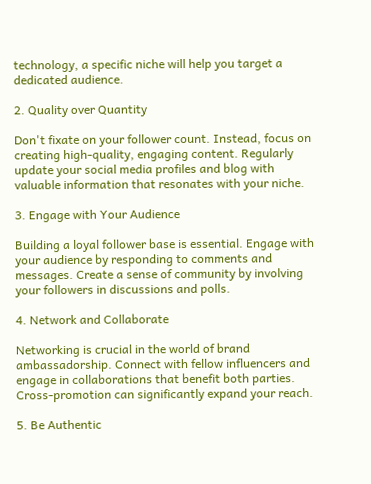technology, a specific niche will help you target a dedicated audience.

2. Quality over Quantity

Don't fixate on your follower count. Instead, focus on creating high-quality, engaging content. Regularly update your social media profiles and blog with valuable information that resonates with your niche.

3. Engage with Your Audience

Building a loyal follower base is essential. Engage with your audience by responding to comments and messages. Create a sense of community by involving your followers in discussions and polls.

4. Network and Collaborate

Networking is crucial in the world of brand ambassadorship. Connect with fellow influencers and engage in collaborations that benefit both parties. Cross-promotion can significantly expand your reach.

5. Be Authentic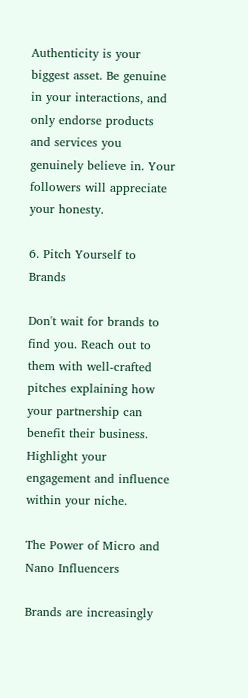Authenticity is your biggest asset. Be genuine in your interactions, and only endorse products and services you genuinely believe in. Your followers will appreciate your honesty.

6. Pitch Yourself to Brands

Don't wait for brands to find you. Reach out to them with well-crafted pitches explaining how your partnership can benefit their business. Highlight your engagement and influence within your niche.

The Power of Micro and Nano Influencers

Brands are increasingly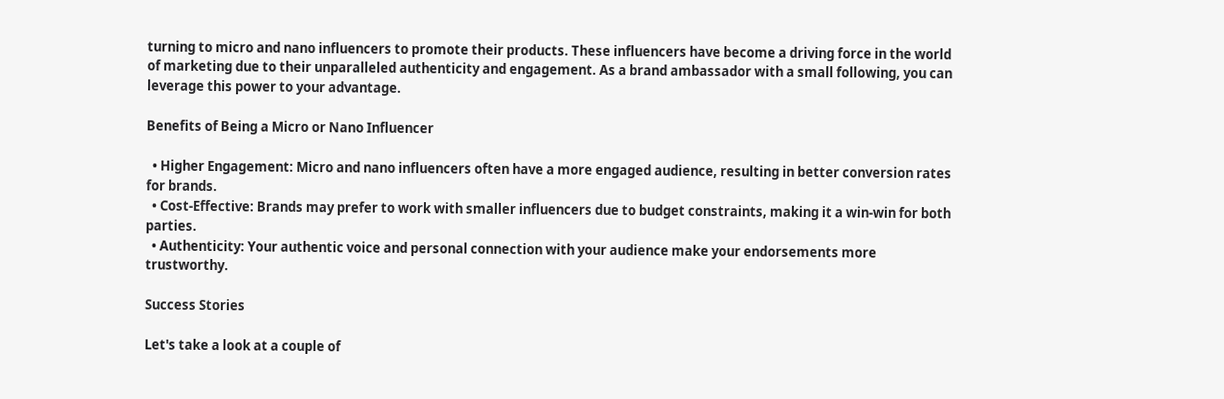turning to micro and nano influencers to promote their products. These influencers have become a driving force in the world of marketing due to their unparalleled authenticity and engagement. As a brand ambassador with a small following, you can leverage this power to your advantage.

Benefits of Being a Micro or Nano Influencer

  • Higher Engagement: Micro and nano influencers often have a more engaged audience, resulting in better conversion rates for brands.
  • Cost-Effective: Brands may prefer to work with smaller influencers due to budget constraints, making it a win-win for both parties.
  • Authenticity: Your authentic voice and personal connection with your audience make your endorsements more trustworthy.

Success Stories

Let's take a look at a couple of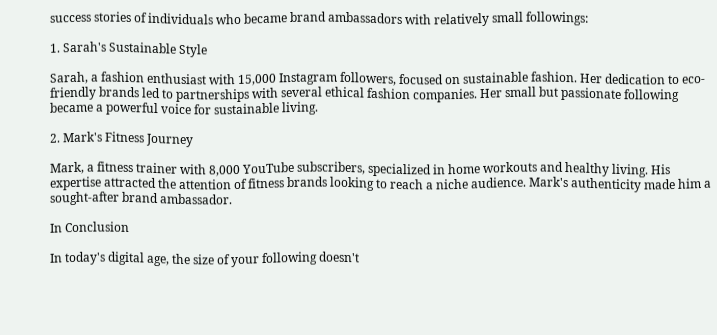success stories of individuals who became brand ambassadors with relatively small followings:

1. Sarah's Sustainable Style

Sarah, a fashion enthusiast with 15,000 Instagram followers, focused on sustainable fashion. Her dedication to eco-friendly brands led to partnerships with several ethical fashion companies. Her small but passionate following became a powerful voice for sustainable living.

2. Mark's Fitness Journey

Mark, a fitness trainer with 8,000 YouTube subscribers, specialized in home workouts and healthy living. His expertise attracted the attention of fitness brands looking to reach a niche audience. Mark's authenticity made him a sought-after brand ambassador.

In Conclusion

In today's digital age, the size of your following doesn't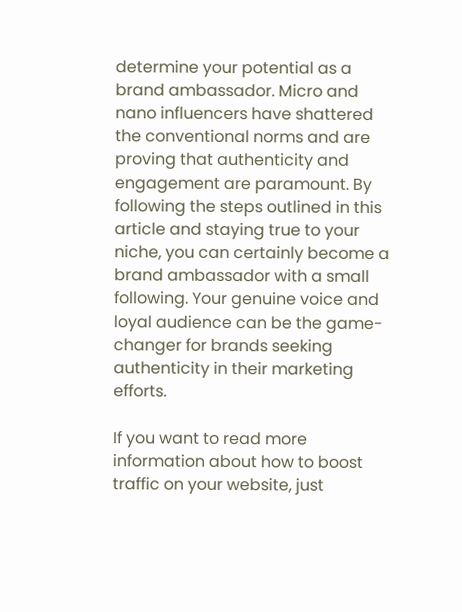determine your potential as a brand ambassador. Micro and nano influencers have shattered the conventional norms and are proving that authenticity and engagement are paramount. By following the steps outlined in this article and staying true to your niche, you can certainly become a brand ambassador with a small following. Your genuine voice and loyal audience can be the game-changer for brands seeking authenticity in their marketing efforts.

If you want to read more information about how to boost traffic on your website, just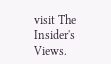visit The Insider's Views.